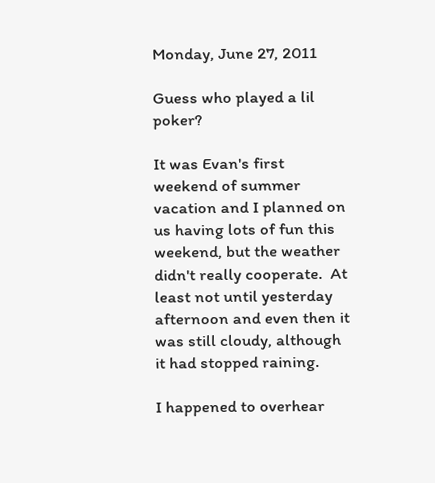Monday, June 27, 2011

Guess who played a lil poker?

It was Evan's first weekend of summer vacation and I planned on us having lots of fun this weekend, but the weather didn't really cooperate.  At least not until yesterday afternoon and even then it was still cloudy, although it had stopped raining.

I happened to overhear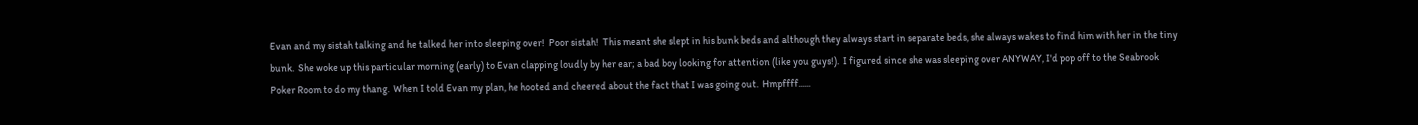Evan and my sistah talking and he talked her into sleeping over!  Poor sistah!  This meant she slept in his bunk beds and although they always start in separate beds, she always wakes to find him with her in the tiny bunk.  She woke up this particular morning (early) to Evan clapping loudly by her ear; a bad boy looking for attention (like you guys!).  I figured since she was sleeping over ANYWAY, I'd pop off to the Seabrook Poker Room to do my thang.  When I told Evan my plan, he hooted and cheered about the fact that I was going out.  Hmpffff......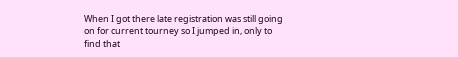When I got there late registration was still going on for current tourney so I jumped in, only to find that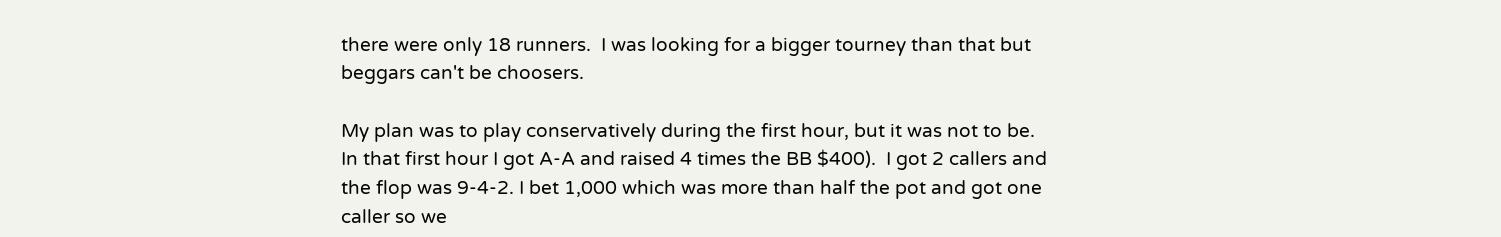there were only 18 runners.  I was looking for a bigger tourney than that but beggars can't be choosers.

My plan was to play conservatively during the first hour, but it was not to be.  In that first hour I got A-A and raised 4 times the BB $400).  I got 2 callers and the flop was 9-4-2. I bet 1,000 which was more than half the pot and got one caller so we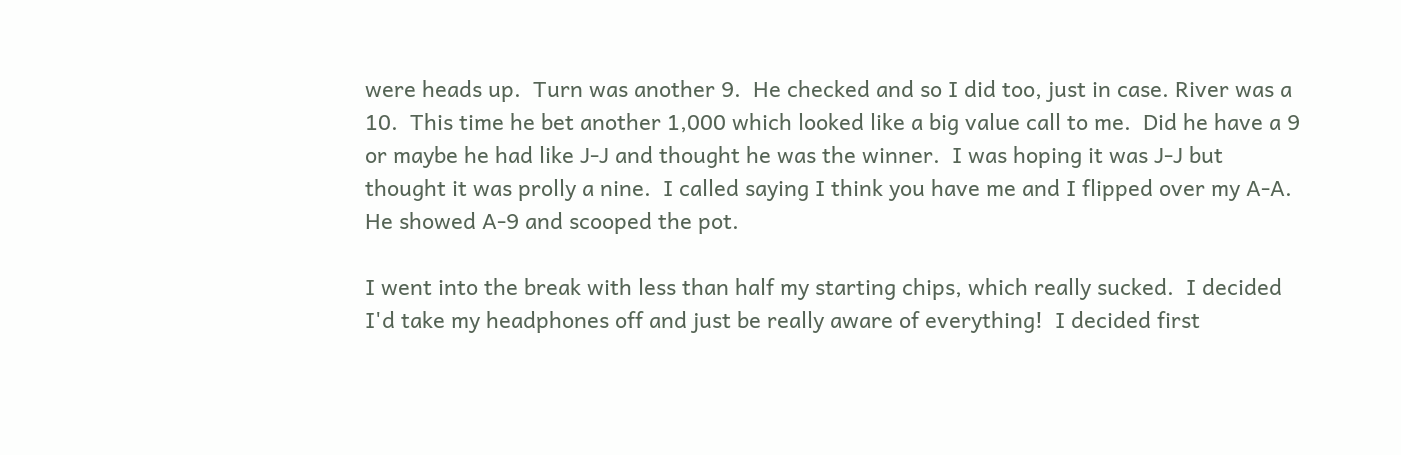were heads up.  Turn was another 9.  He checked and so I did too, just in case. River was a 10.  This time he bet another 1,000 which looked like a big value call to me.  Did he have a 9 or maybe he had like J-J and thought he was the winner.  I was hoping it was J-J but thought it was prolly a nine.  I called saying I think you have me and I flipped over my A-A.  He showed A-9 and scooped the pot.

I went into the break with less than half my starting chips, which really sucked.  I decided I'd take my headphones off and just be really aware of everything!  I decided first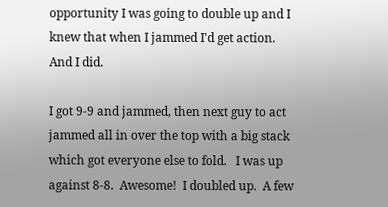opportunity I was going to double up and I knew that when I jammed I'd get action.  And I did.

I got 9-9 and jammed, then next guy to act jammed all in over the top with a big stack which got everyone else to fold.   I was up against 8-8.  Awesome!  I doubled up.  A few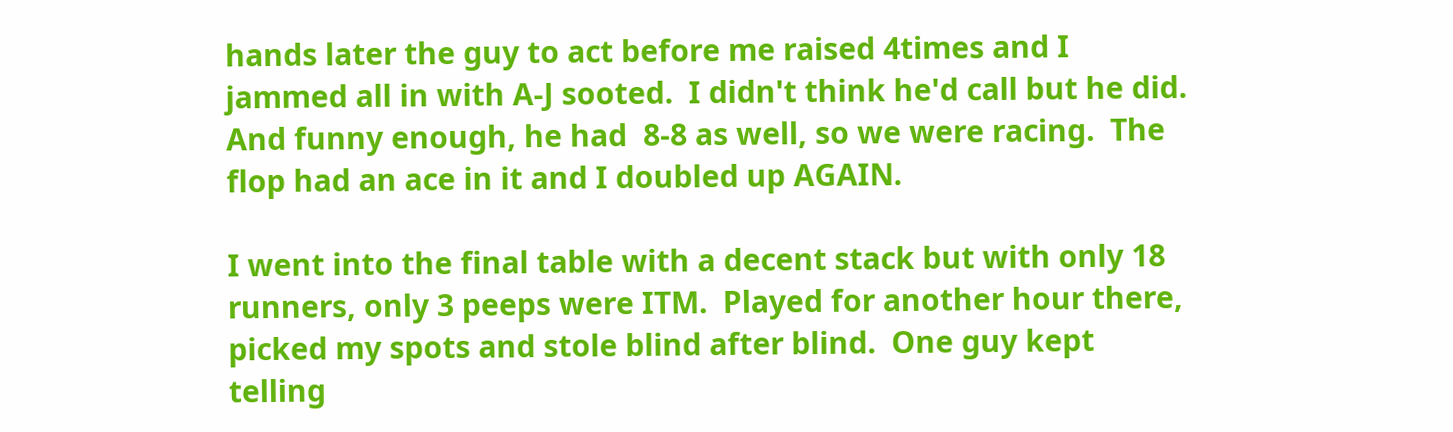hands later the guy to act before me raised 4times and I jammed all in with A-J sooted.  I didn't think he'd call but he did.  And funny enough, he had  8-8 as well, so we were racing.  The flop had an ace in it and I doubled up AGAIN.

I went into the final table with a decent stack but with only 18 runners, only 3 peeps were ITM.  Played for another hour there, picked my spots and stole blind after blind.  One guy kept telling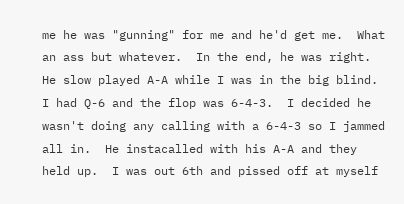me he was "gunning" for me and he'd get me.  What an ass but whatever.  In the end, he was right.  He slow played A-A while I was in the big blind. I had Q-6 and the flop was 6-4-3.  I decided he wasn't doing any calling with a 6-4-3 so I jammed all in.  He instacalled with his A-A and they held up.  I was out 6th and pissed off at myself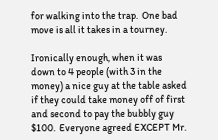for walking into the trap.  One bad move is all it takes in a tourney.

Ironically enough, when it was down to 4 people (with 3 in the money) a nice guy at the table asked if they could take money off of first and second to pay the bubbly guy $100.  Everyone agreed EXCEPT Mr.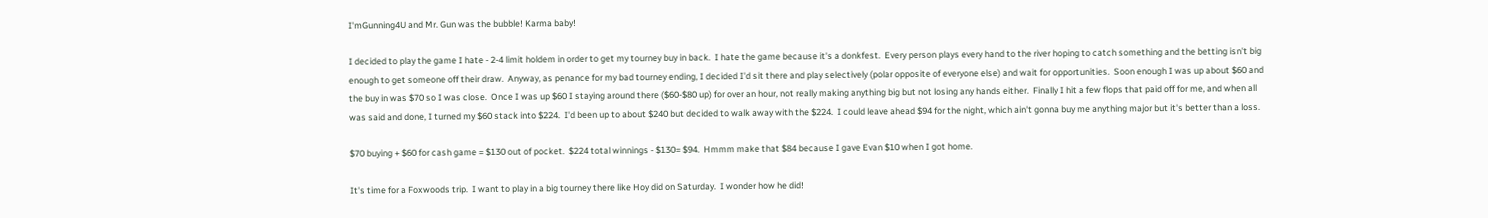I'mGunning4U and Mr. Gun was the bubble! Karma baby!

I decided to play the game I hate - 2-4 limit holdem in order to get my tourney buy in back.  I hate the game because it's a donkfest.  Every person plays every hand to the river hoping to catch something and the betting isn't big enough to get someone off their draw.  Anyway, as penance for my bad tourney ending, I decided I'd sit there and play selectively (polar opposite of everyone else) and wait for opportunities.  Soon enough I was up about $60 and the buy in was $70 so I was close.  Once I was up $60 I staying around there ($60-$80 up) for over an hour, not really making anything big but not losing any hands either.  Finally I hit a few flops that paid off for me, and when all was said and done, I turned my $60 stack into $224.  I'd been up to about $240 but decided to walk away with the $224.  I could leave ahead $94 for the night, which ain't gonna buy me anything major but it's better than a loss.

$70 buying + $60 for cash game = $130 out of pocket.  $224 total winnings - $130= $94.  Hmmm make that $84 because I gave Evan $10 when I got home.

It's time for a Foxwoods trip.  I want to play in a big tourney there like Hoy did on Saturday.  I wonder how he did!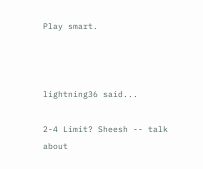Play smart.



lightning36 said...

2-4 Limit? Sheesh -- talk about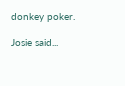donkey poker.

Josie said...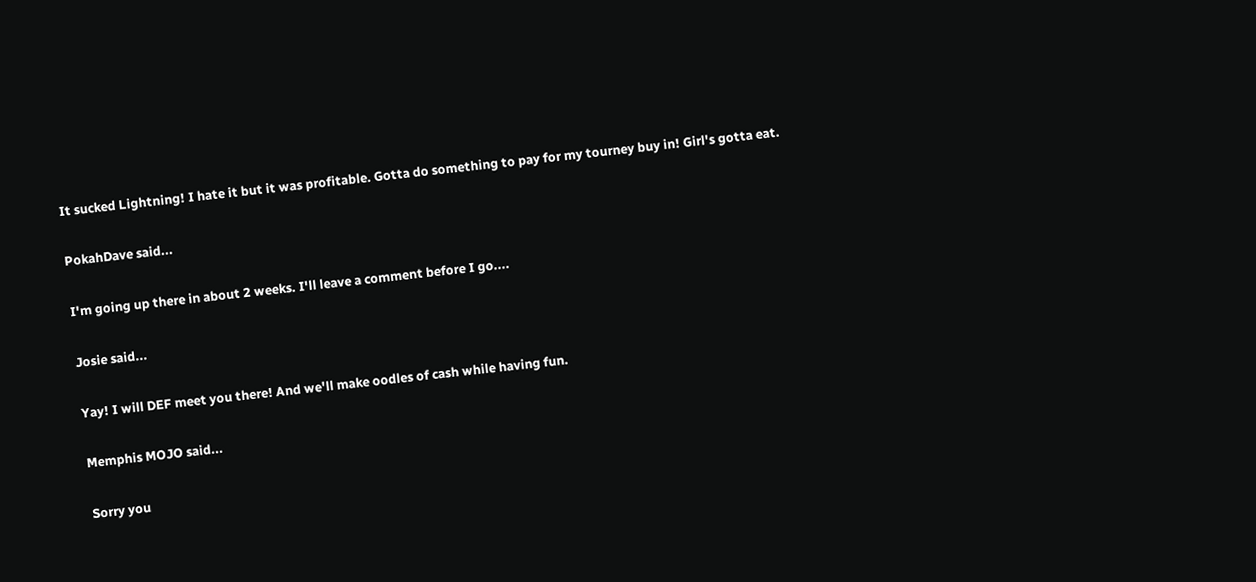It sucked Lightning! I hate it but it was profitable. Gotta do something to pay for my tourney buy in! Girl's gotta eat.

PokahDave said...

I'm going up there in about 2 weeks. I'll leave a comment before I go....

Josie said...

Yay! I will DEF meet you there! And we'll make oodles of cash while having fun.

Memphis MOJO said...

Sorry you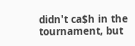didn't ca$h in the tournament, but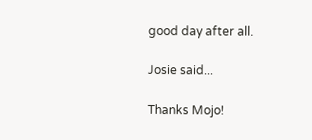good day after all.

Josie said...

Thanks Mojo!